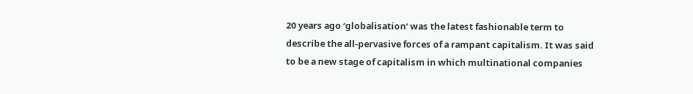20 years ago ‘globalisation’ was the latest fashionable term to describe the all-pervasive forces of a rampant capitalism. It was said to be a new stage of capitalism in which multinational companies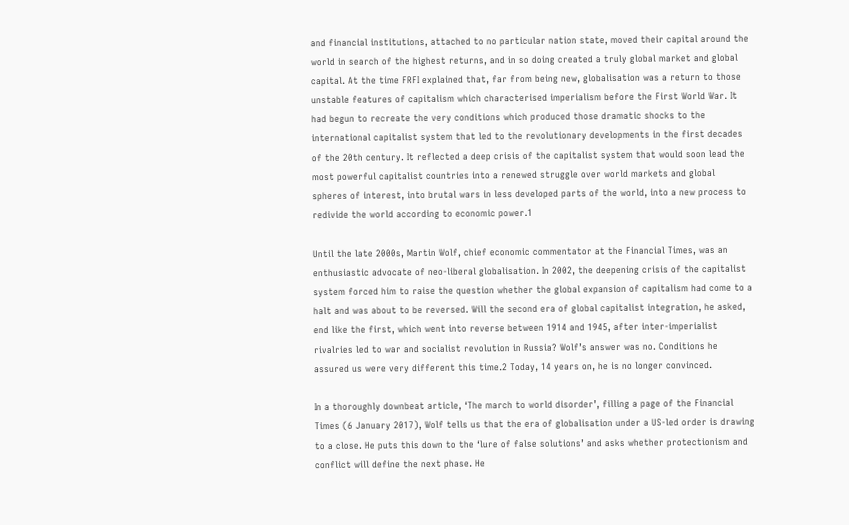and financial institutions, attached to no particular nation state, moved their capital around the world in search of the highest returns, and in so doing created a truly global market and global capital. At the time FRFI explained that, far from being new, globalisation was a return to those unstable features of capitalism which characterised imperialism before the First World War. It had begun to recreate the very conditions which produced those dramatic shocks to the international capitalist system that led to the revolutionary developments in the first decades of the 20th century. It reflected a deep crisis of the capitalist system that would soon lead the most powerful capitalist countries into a renewed struggle over world markets and global spheres of interest, into brutal wars in less developed parts of the world, into a new process to redivide the world according to economic power.1

Until the late 2000s, Martin Wolf, chief economic commentator at the Financial Times, was an enthusiastic advocate of neo-liberal globalisation. In 2002, the deepening crisis of the capitalist system forced him to raise the question whether the global expansion of capitalism had come to a halt and was about to be reversed. Will the second era of global capitalist integration, he asked, end like the first, which went into reverse between 1914 and 1945, after inter-imperialist rivalries led to war and socialist revolution in Russia? Wolf’s answer was no. Conditions he assured us were very different this time.2 Today, 14 years on, he is no longer convinced.

In a thoroughly downbeat article, ‘The march to world disorder’, filling a page of the Financial Times (6 January 2017), Wolf tells us that the era of globalisation under a US-led order is drawing to a close. He puts this down to the ‘lure of false solutions’ and asks whether protectionism and conflict will define the next phase. He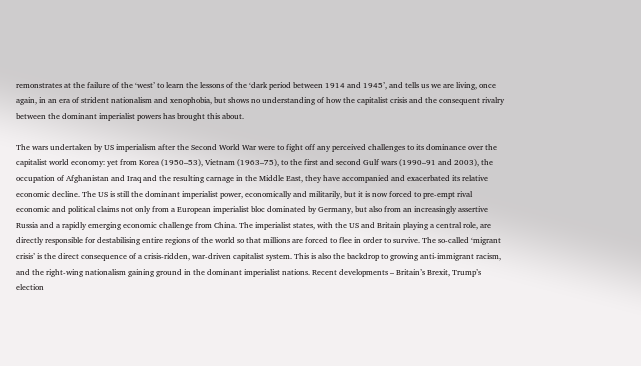remonstrates at the failure of the ‘west’ to learn the lessons of the ‘dark period between 1914 and 1945’, and tells us we are living, once again, in an era of strident nationalism and xenophobia, but shows no understanding of how the capitalist crisis and the consequent rivalry between the dominant imperialist powers has brought this about.

The wars undertaken by US imperialism after the Second World War were to fight off any perceived challenges to its dominance over the capitalist world economy: yet from Korea (1950–53), Vietnam (1963–75), to the first and second Gulf wars (1990–91 and 2003), the occupation of Afghanistan and Iraq and the resulting carnage in the Middle East, they have accompanied and exacerbated its relative economic decline. The US is still the dominant imperialist power, economically and militarily, but it is now forced to pre-empt rival economic and political claims not only from a European imperialist bloc dominated by Germany, but also from an increasingly assertive Russia and a rapidly emerging economic challenge from China. The imperialist states, with the US and Britain playing a central role, are directly responsible for destabilising entire regions of the world so that millions are forced to flee in order to survive. The so-called ‘migrant crisis’ is the direct consequence of a crisis-ridden, war-driven capitalist system. This is also the backdrop to growing anti-immigrant racism, and the right-wing nationalism gaining ground in the dominant imperialist nations. Recent developments – Britain’s Brexit, Trump’s election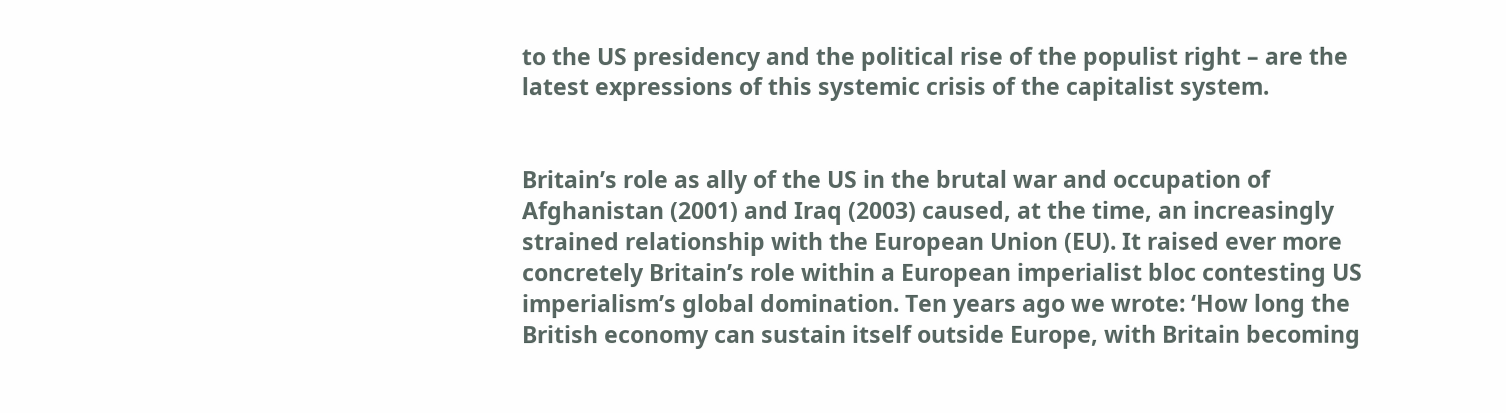to the US presidency and the political rise of the populist right – are the latest expressions of this systemic crisis of the capitalist system.


Britain’s role as ally of the US in the brutal war and occupation of Afghanistan (2001) and Iraq (2003) caused, at the time, an increasingly strained relationship with the European Union (EU). It raised ever more concretely Britain’s role within a European imperialist bloc contesting US imperialism’s global domination. Ten years ago we wrote: ‘How long the British economy can sustain itself outside Europe, with Britain becoming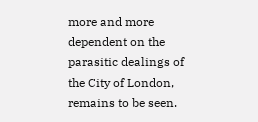more and more dependent on the parasitic dealings of the City of London, remains to be seen.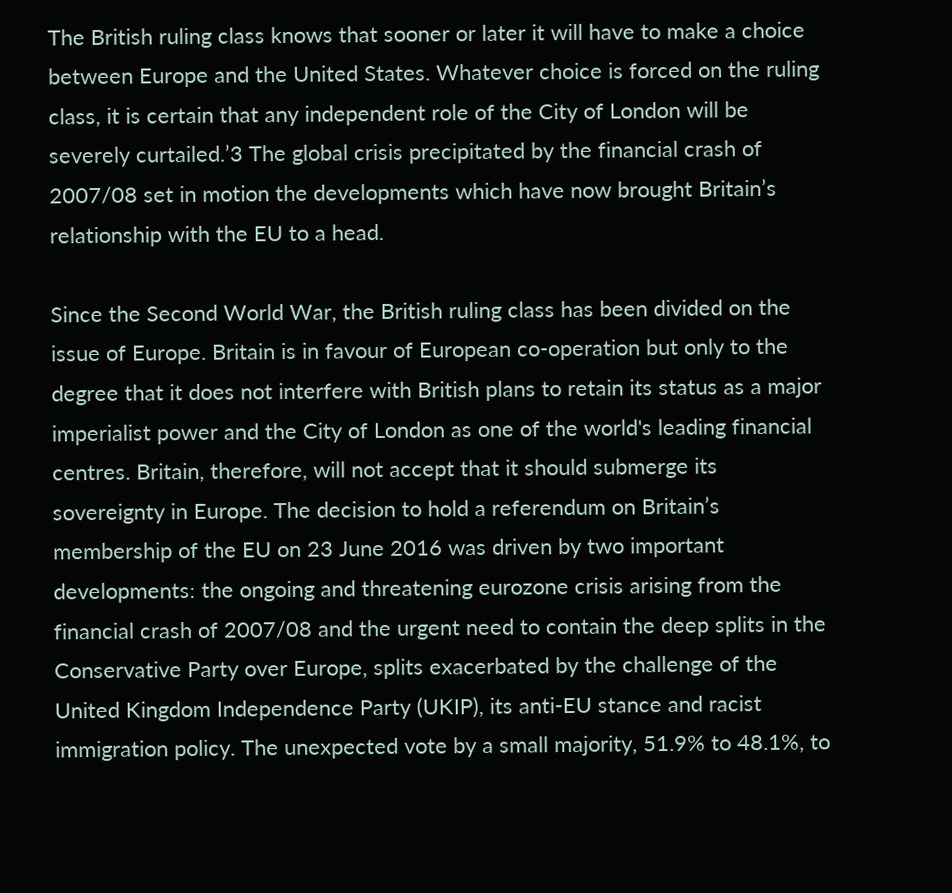The British ruling class knows that sooner or later it will have to make a choice between Europe and the United States. Whatever choice is forced on the ruling class, it is certain that any independent role of the City of London will be severely curtailed.’3 The global crisis precipitated by the financial crash of 2007/08 set in motion the developments which have now brought Britain’s relationship with the EU to a head.

Since the Second World War, the British ruling class has been divided on the issue of Europe. Britain is in favour of European co-operation but only to the degree that it does not interfere with British plans to retain its status as a major imperialist power and the City of London as one of the world's leading financial centres. Britain, therefore, will not accept that it should submerge its sovereignty in Europe. The decision to hold a referendum on Britain’s membership of the EU on 23 June 2016 was driven by two important developments: the ongoing and threatening eurozone crisis arising from the financial crash of 2007/08 and the urgent need to contain the deep splits in the Conservative Party over Europe, splits exacerbated by the challenge of the United Kingdom Independence Party (UKIP), its anti-EU stance and racist immigration policy. The unexpected vote by a small majority, 51.9% to 48.1%, to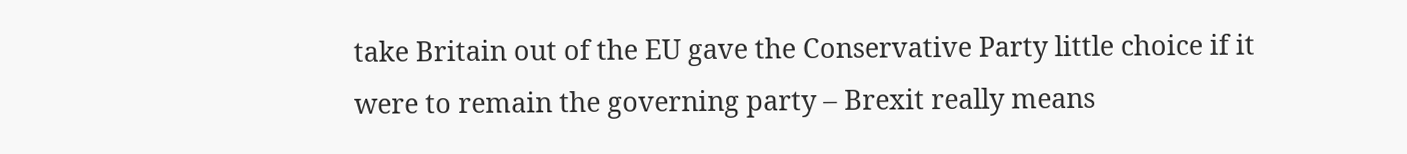take Britain out of the EU gave the Conservative Party little choice if it were to remain the governing party – Brexit really means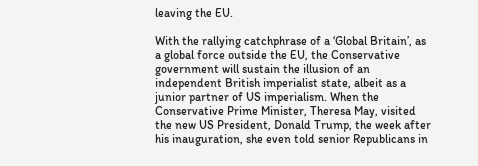leaving the EU.

With the rallying catchphrase of a ‘Global Britain’, as a global force outside the EU, the Conservative government will sustain the illusion of an independent British imperialist state, albeit as a junior partner of US imperialism. When the Conservative Prime Minister, Theresa May, visited the new US President, Donald Trump, the week after his inauguration, she even told senior Republicans in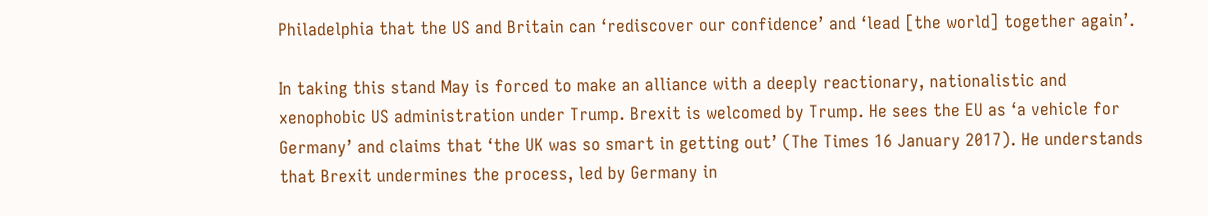Philadelphia that the US and Britain can ‘rediscover our confidence’ and ‘lead [the world] together again’.

In taking this stand May is forced to make an alliance with a deeply reactionary, nationalistic and xenophobic US administration under Trump. Brexit is welcomed by Trump. He sees the EU as ‘a vehicle for Germany’ and claims that ‘the UK was so smart in getting out’ (The Times 16 January 2017). He understands that Brexit undermines the process, led by Germany in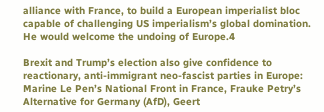alliance with France, to build a European imperialist bloc capable of challenging US imperialism’s global domination. He would welcome the undoing of Europe.4

Brexit and Trump’s election also give confidence to reactionary, anti-immigrant neo-fascist parties in Europe: Marine Le Pen’s National Front in France, Frauke Petry’s Alternative for Germany (AfD), Geert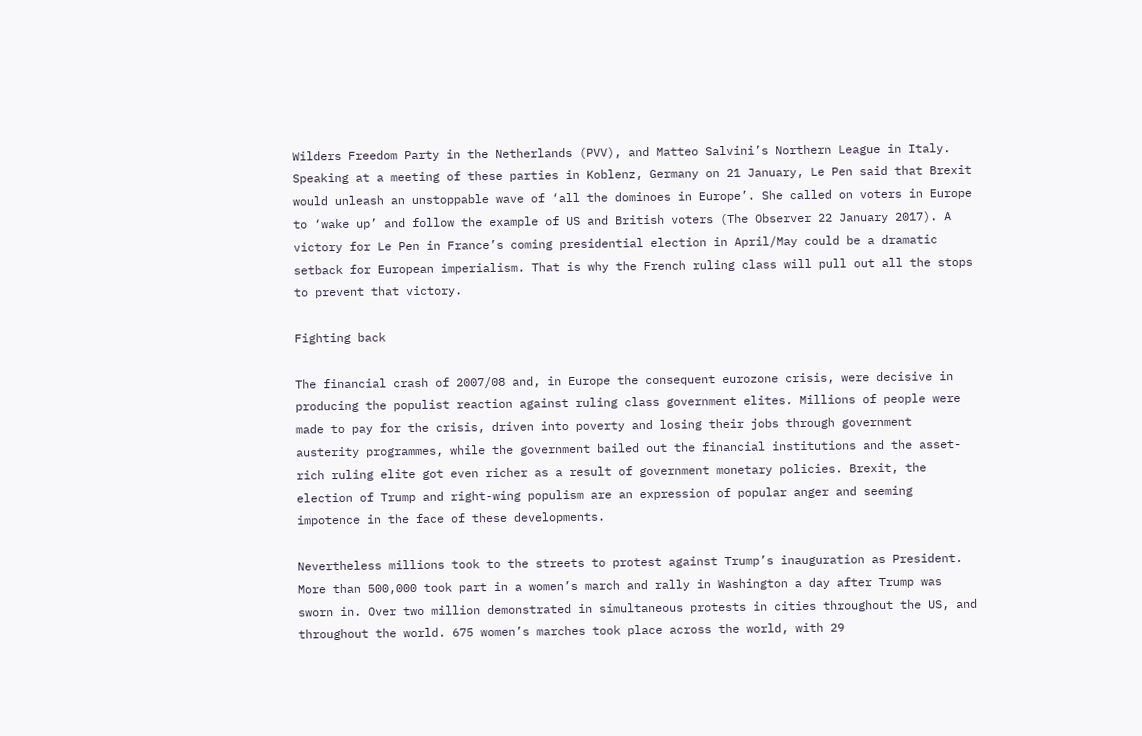Wilders Freedom Party in the Netherlands (PVV), and Matteo Salvini’s Northern League in Italy. Speaking at a meeting of these parties in Koblenz, Germany on 21 January, Le Pen said that Brexit would unleash an unstoppable wave of ‘all the dominoes in Europe’. She called on voters in Europe to ‘wake up’ and follow the example of US and British voters (The Observer 22 January 2017). A victory for Le Pen in France’s coming presidential election in April/May could be a dramatic setback for European imperialism. That is why the French ruling class will pull out all the stops to prevent that victory.

Fighting back

The financial crash of 2007/08 and, in Europe the consequent eurozone crisis, were decisive in producing the populist reaction against ruling class government elites. Millions of people were made to pay for the crisis, driven into poverty and losing their jobs through government austerity programmes, while the government bailed out the financial institutions and the asset-rich ruling elite got even richer as a result of government monetary policies. Brexit, the election of Trump and right-wing populism are an expression of popular anger and seeming impotence in the face of these developments.

Nevertheless millions took to the streets to protest against Trump’s inauguration as President. More than 500,000 took part in a women’s march and rally in Washington a day after Trump was sworn in. Over two million demonstrated in simultaneous protests in cities throughout the US, and throughout the world. 675 women’s marches took place across the world, with 29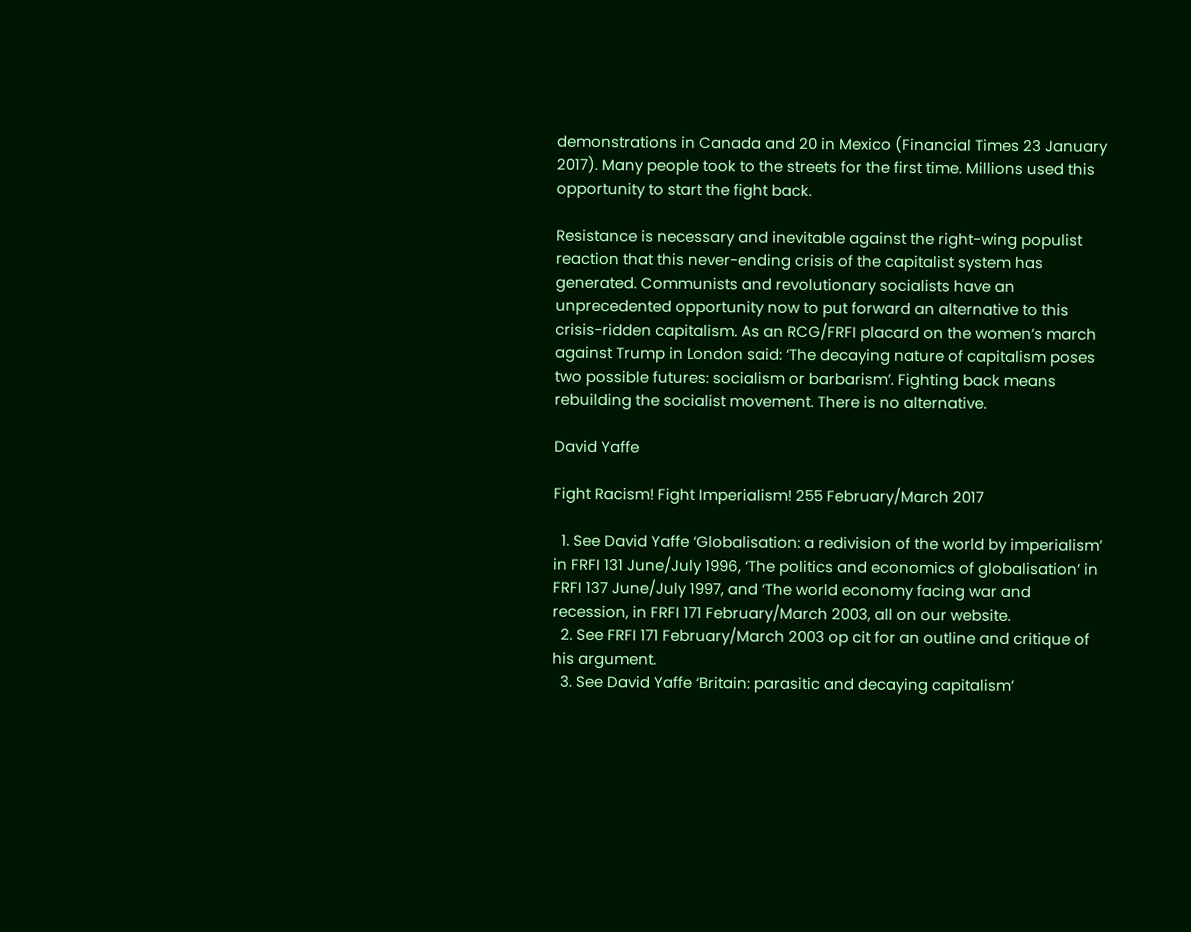demonstrations in Canada and 20 in Mexico (Financial Times 23 January 2017). Many people took to the streets for the first time. Millions used this opportunity to start the fight back.

Resistance is necessary and inevitable against the right-wing populist reaction that this never-ending crisis of the capitalist system has generated. Communists and revolutionary socialists have an unprecedented opportunity now to put forward an alternative to this crisis-ridden capitalism. As an RCG/FRFI placard on the women’s march against Trump in London said: ‘The decaying nature of capitalism poses two possible futures: socialism or barbarism’. Fighting back means rebuilding the socialist movement. There is no alternative.

David Yaffe

Fight Racism! Fight Imperialism! 255 February/March 2017

  1. See David Yaffe ‘Globalisation: a redivision of the world by imperialism’ in FRFI 131 June/July 1996, ‘The politics and economics of globalisation’ in FRFI 137 June/July 1997, and ‘The world economy facing war and recession, in FRFI 171 February/March 2003, all on our website.
  2. See FRFI 171 February/March 2003 op cit for an outline and critique of his argument.
  3. See David Yaffe ‘Britain: parasitic and decaying capitalism’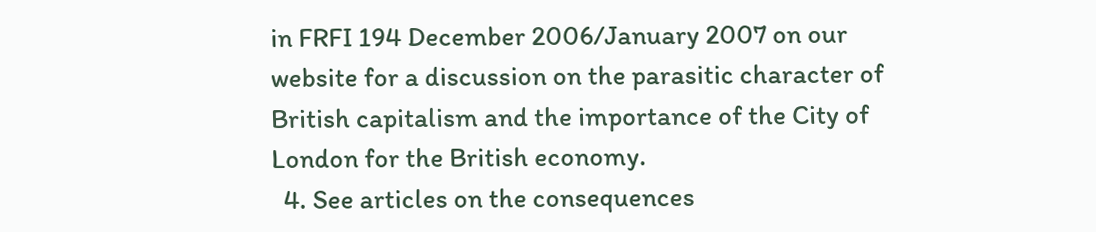in FRFI 194 December 2006/January 2007 on our website for a discussion on the parasitic character of British capitalism and the importance of the City of London for the British economy.
  4. See articles on the consequences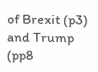of Brexit (p3) and Trump (pp8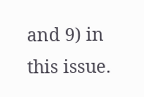and 9) in this issue.